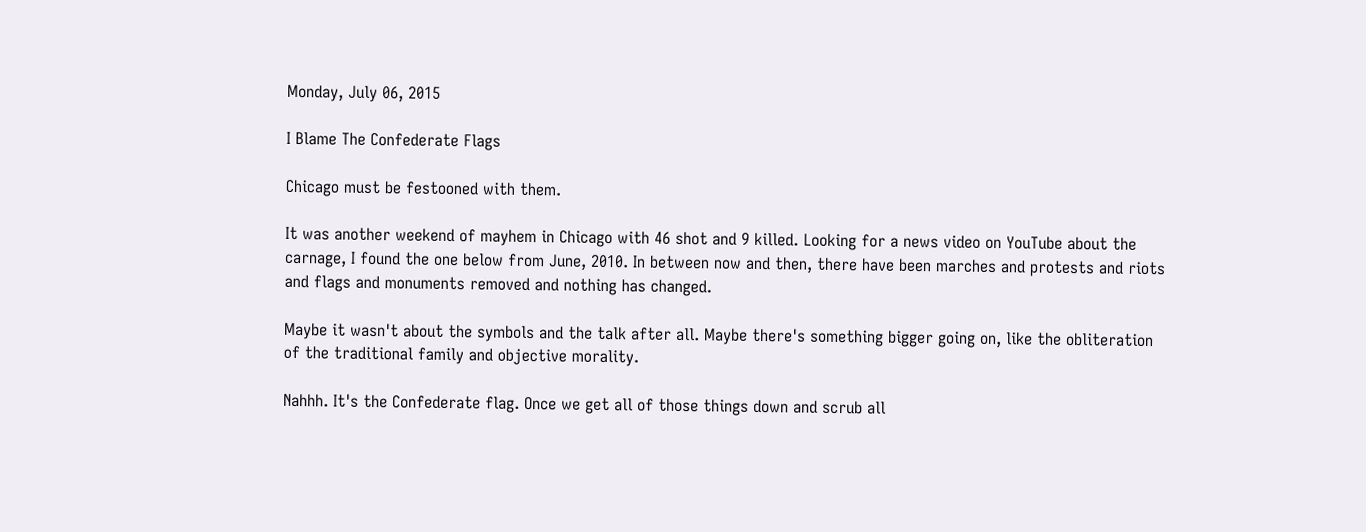Monday, July 06, 2015

I Blame The Confederate Flags

Chicago must be festooned with them.

It was another weekend of mayhem in Chicago with 46 shot and 9 killed. Looking for a news video on YouTube about the carnage, I found the one below from June, 2010. In between now and then, there have been marches and protests and riots and flags and monuments removed and nothing has changed.

Maybe it wasn't about the symbols and the talk after all. Maybe there's something bigger going on, like the obliteration of the traditional family and objective morality.

Nahhh. It's the Confederate flag. Once we get all of those things down and scrub all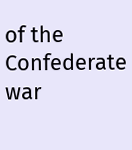of the Confederate war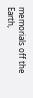memorials off the Earth,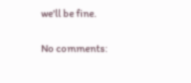we'll be fine.

No comments: